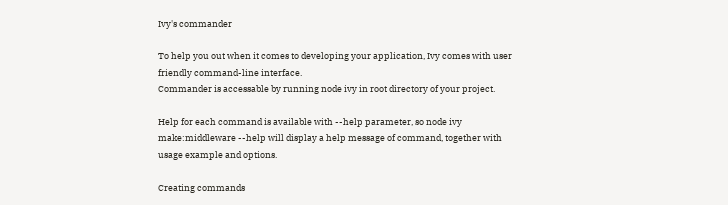Ivy's commander

To help you out when it comes to developing your application, Ivy comes with user friendly command-line interface.
Commander is accessable by running node ivy in root directory of your project.

Help for each command is available with --help parameter, so node ivy make:middleware --help will display a help message of command, together with usage example and options.

Creating commands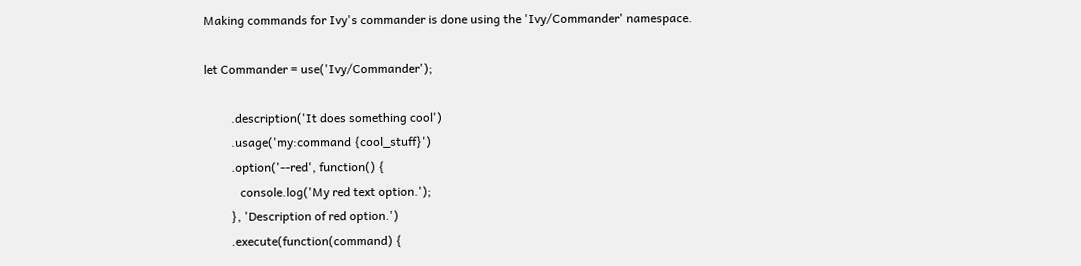Making commands for Ivy's commander is done using the 'Ivy/Commander' namespace.

let Commander = use('Ivy/Commander');

         .description('It does something cool')
         .usage('my:command {cool_stuff}')
         .option('--red', function() {
            console.log('My red text option.');
         }, 'Description of red option.')
         .execute(function(command) {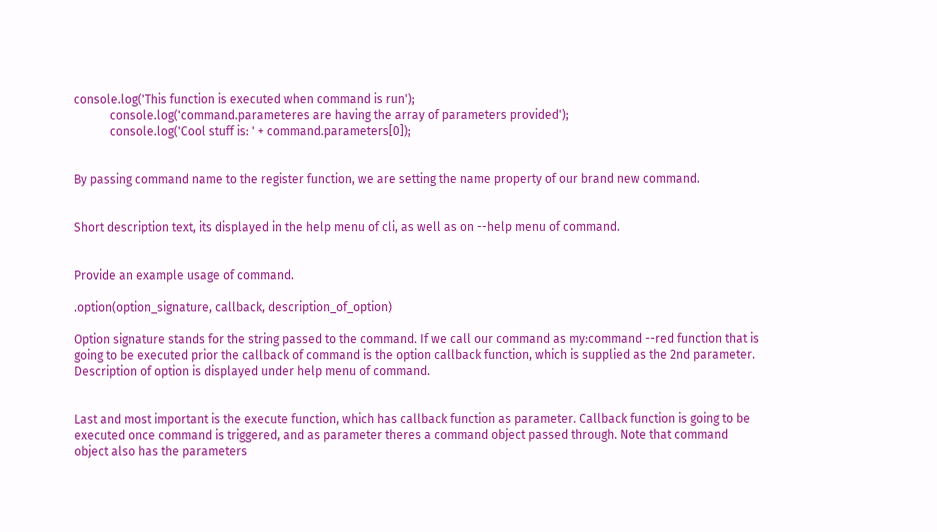console.log('This function is executed when command is run');
            console.log('command.parameteres are having the array of parameters provided');
            console.log('Cool stuff is: ' + command.parameters[0]);


By passing command name to the register function, we are setting the name property of our brand new command.


Short description text, its displayed in the help menu of cli, as well as on --help menu of command.


Provide an example usage of command.

.option(option_signature, callback, description_of_option)

Option signature stands for the string passed to the command. If we call our command as my:command --red function that is going to be executed prior the callback of command is the option callback function, which is supplied as the 2nd parameter.
Description of option is displayed under help menu of command.


Last and most important is the execute function, which has callback function as parameter. Callback function is going to be executed once command is triggered, and as parameter theres a command object passed through. Note that command object also has the parameters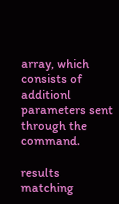array, which consists of additionl parameters sent through the command.

results matching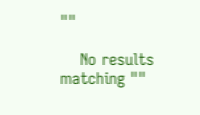""

    No results matching ""